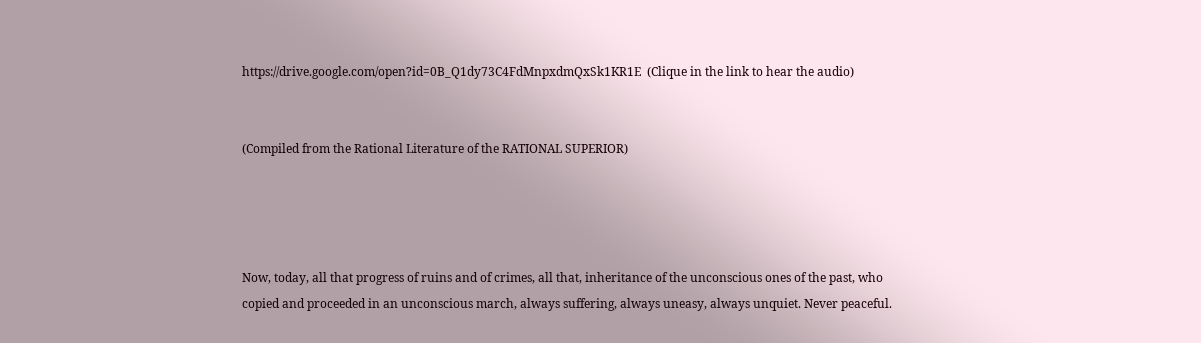https://drive.google.com/open?id=0B_Q1dy73C4FdMnpxdmQxSk1KR1E  (Clique in the link to hear the audio)


(Compiled from the Rational Literature of the RATIONAL SUPERIOR)




Now, today, all that progress of ruins and of crimes, all that, inheritance of the unconscious ones of the past, who copied and proceeded in an unconscious march, always suffering, always uneasy, always unquiet. Never peaceful.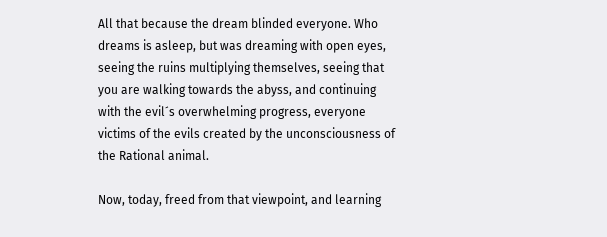All that because the dream blinded everyone. Who dreams is asleep, but was dreaming with open eyes, seeing the ruins multiplying themselves, seeing that you are walking towards the abyss, and continuing with the evil´s overwhelming progress, everyone victims of the evils created by the unconsciousness of the Rational animal.

Now, today, freed from that viewpoint, and learning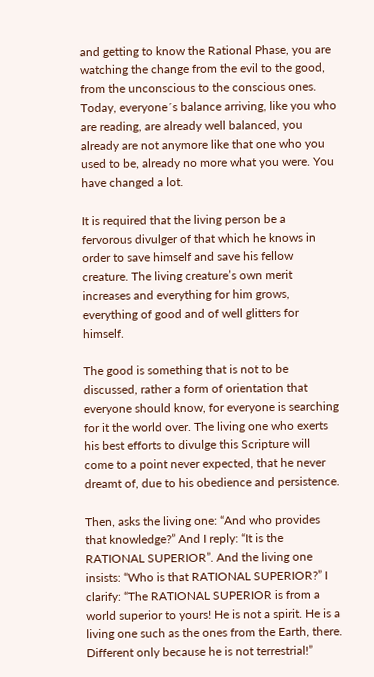and getting to know the Rational Phase, you are watching the change from the evil to the good, from the unconscious to the conscious ones. Today, everyone´s balance arriving, like you who are reading, are already well balanced, you already are not anymore like that one who you used to be, already no more what you were. You have changed a lot.

It is required that the living person be a fervorous divulger of that which he knows in order to save himself and save his fellow creature. The living creature’s own merit increases and everything for him grows, everything of good and of well glitters for himself.

The good is something that is not to be discussed, rather a form of orientation that everyone should know, for everyone is searching for it the world over. The living one who exerts his best efforts to divulge this Scripture will come to a point never expected, that he never dreamt of, due to his obedience and persistence.

Then, asks the living one: “And who provides that knowledge?” And I reply: “It is the RATIONAL SUPERIOR”. And the living one insists: “Who is that RATIONAL SUPERIOR?” I clarify: “The RATIONAL SUPERIOR is from a world superior to yours! He is not a spirit. He is a living one such as the ones from the Earth, there. Different only because he is not terrestrial!”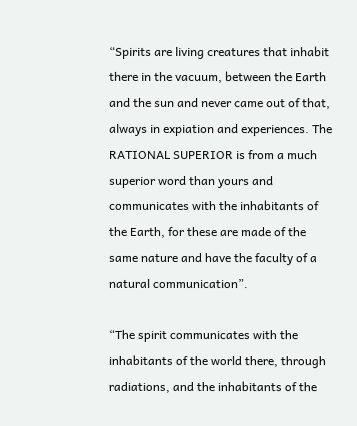“Spirits are living creatures that inhabit there in the vacuum, between the Earth and the sun and never came out of that, always in expiation and experiences. The RATIONAL SUPERIOR is from a much superior word than yours and communicates with the inhabitants of the Earth, for these are made of the same nature and have the faculty of a natural communication”.

“The spirit communicates with the inhabitants of the world there, through radiations, and the inhabitants of the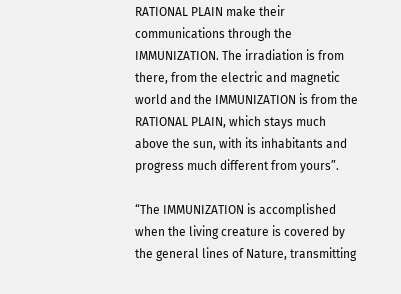RATIONAL PLAIN make their communications through the IMMUNIZATION. The irradiation is from there, from the electric and magnetic world and the IMMUNIZATION is from the RATIONAL PLAIN, which stays much above the sun, with its inhabitants and progress much different from yours”.

“The IMMUNIZATION is accomplished when the living creature is covered by the general lines of Nature, transmitting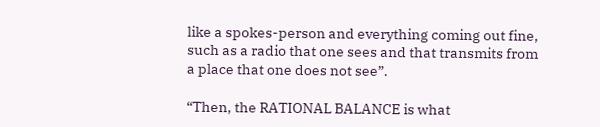like a spokes-person and everything coming out fine, such as a radio that one sees and that transmits from a place that one does not see”.

“Then, the RATIONAL BALANCE is what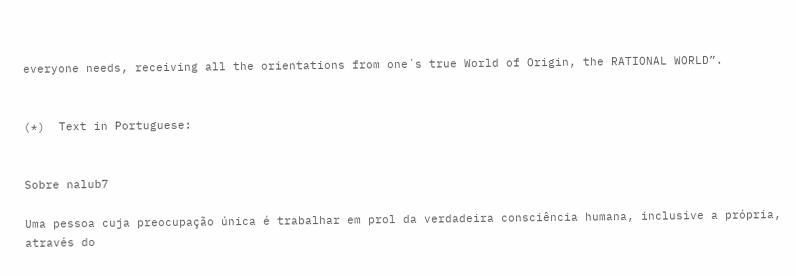everyone needs, receiving all the orientations from one´s true World of Origin, the RATIONAL WORLD”.


(*)  Text in Portuguese:


Sobre nalub7

Uma pessoa cuja preocupação única é trabalhar em prol da verdadeira consciência humana, inclusive a própria, através do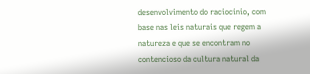desenvolvimento do raciocínio, com base nas leis naturais que regem a natureza e que se encontram no contencioso da cultura natural da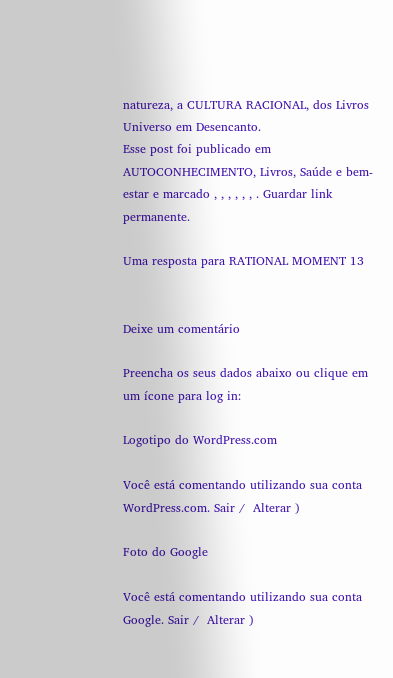natureza, a CULTURA RACIONAL, dos Livros Universo em Desencanto.
Esse post foi publicado em AUTOCONHECIMENTO, Livros, Saúde e bem-estar e marcado , , , , , , . Guardar link permanente.

Uma resposta para RATIONAL MOMENT 13


Deixe um comentário

Preencha os seus dados abaixo ou clique em um ícone para log in:

Logotipo do WordPress.com

Você está comentando utilizando sua conta WordPress.com. Sair /  Alterar )

Foto do Google

Você está comentando utilizando sua conta Google. Sair /  Alterar )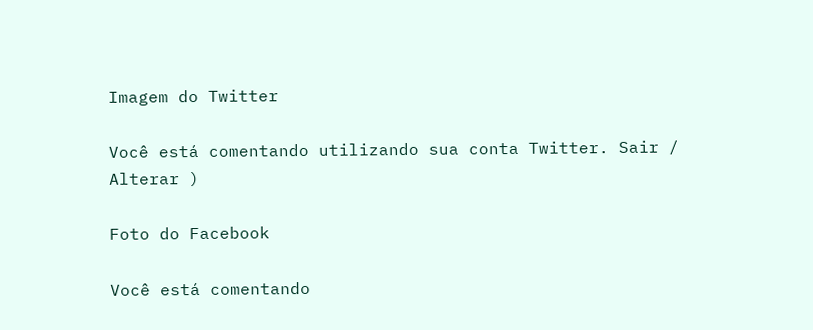Imagem do Twitter

Você está comentando utilizando sua conta Twitter. Sair /  Alterar )

Foto do Facebook

Você está comentando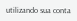utilizando sua conta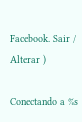Facebook. Sair /  Alterar )

Conectando a %s